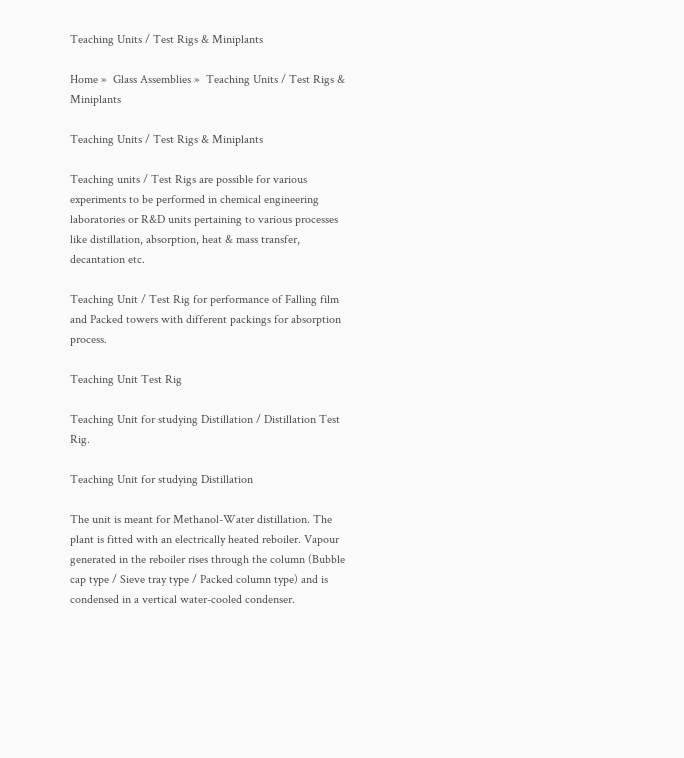Teaching Units / Test Rigs & Miniplants

Home »  Glass Assemblies »  Teaching Units / Test Rigs & Miniplants

Teaching Units / Test Rigs & Miniplants

Teaching units / Test Rigs are possible for various experiments to be performed in chemical engineering laboratories or R&D units pertaining to various processes like distillation, absorption, heat & mass transfer, decantation etc.

Teaching Unit / Test Rig for performance of Falling film and Packed towers with different packings for absorption process.

Teaching Unit Test Rig

Teaching Unit for studying Distillation / Distillation Test Rig.

Teaching Unit for studying Distillation

The unit is meant for Methanol-Water distillation. The plant is fitted with an electrically heated reboiler. Vapour generated in the reboiler rises through the column (Bubble cap type / Sieve tray type / Packed column type) and is condensed in a vertical water-cooled condenser.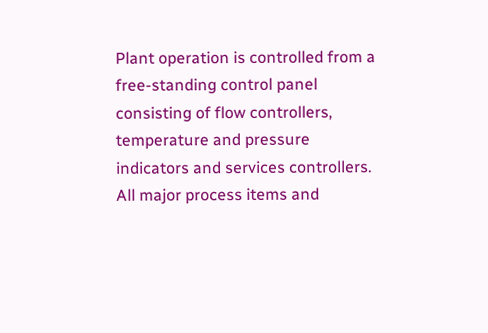Plant operation is controlled from a free-standing control panel consisting of flow controllers, temperature and pressure indicators and services controllers. All major process items and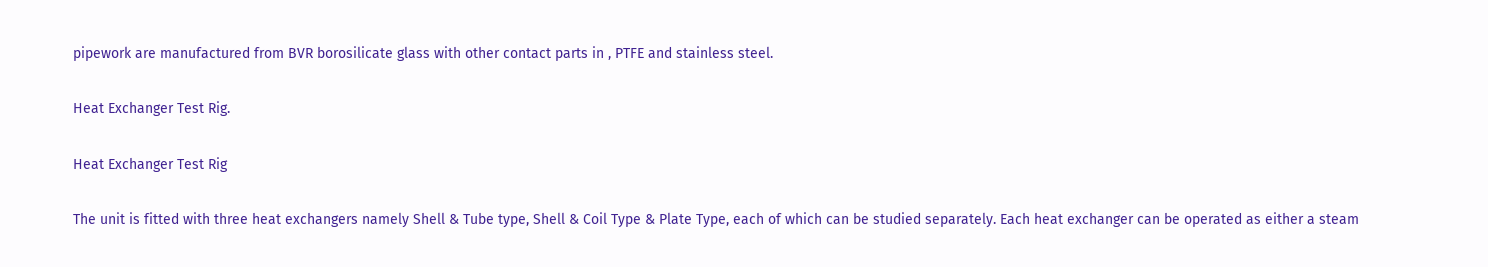pipework are manufactured from BVR borosilicate glass with other contact parts in , PTFE and stainless steel.

Heat Exchanger Test Rig.

Heat Exchanger Test Rig

The unit is fitted with three heat exchangers namely Shell & Tube type, Shell & Coil Type & Plate Type, each of which can be studied separately. Each heat exchanger can be operated as either a steam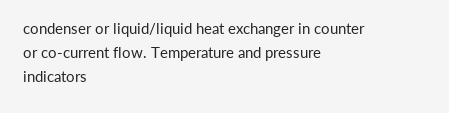condenser or liquid/liquid heat exchanger in counter or co-current flow. Temperature and pressure indicators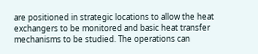are positioned in strategic locations to allow the heat exchangers to be monitored and basic heat transfer mechanisms to be studied. The operations can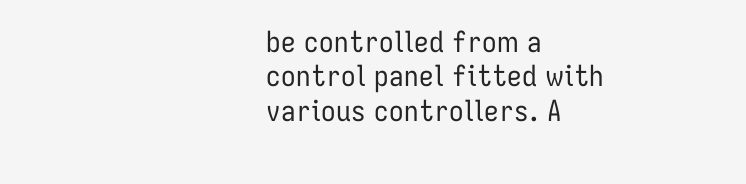be controlled from a control panel fitted with various controllers. A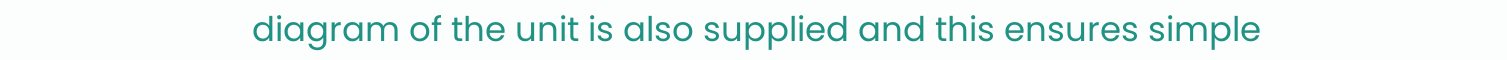diagram of the unit is also supplied and this ensures simple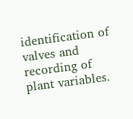identification of valves and recording of plant variables.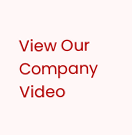View Our Company Video